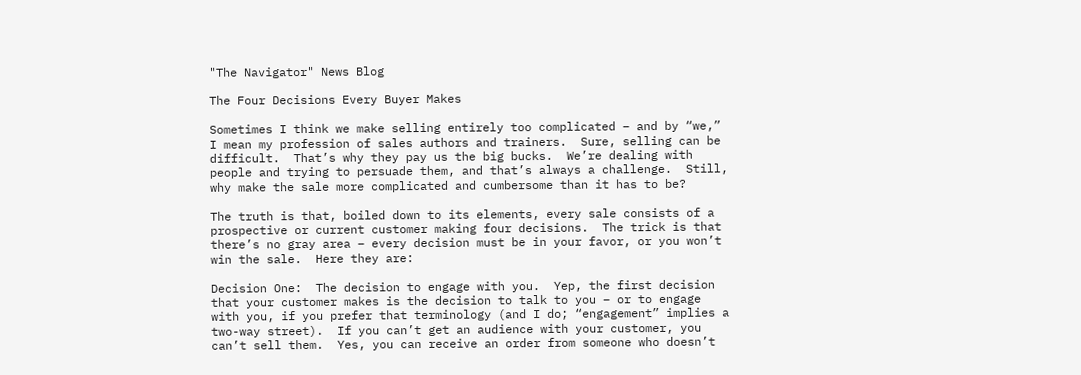"The Navigator" News Blog

The Four Decisions Every Buyer Makes

Sometimes I think we make selling entirely too complicated – and by “we,” I mean my profession of sales authors and trainers.  Sure, selling can be difficult.  That’s why they pay us the big bucks.  We’re dealing with people and trying to persuade them, and that’s always a challenge.  Still, why make the sale more complicated and cumbersome than it has to be?

The truth is that, boiled down to its elements, every sale consists of a prospective or current customer making four decisions.  The trick is that there’s no gray area – every decision must be in your favor, or you won’t win the sale.  Here they are:

Decision One:  The decision to engage with you.  Yep, the first decision that your customer makes is the decision to talk to you – or to engage with you, if you prefer that terminology (and I do; “engagement” implies a two-way street).  If you can’t get an audience with your customer, you can’t sell them.  Yes, you can receive an order from someone who doesn’t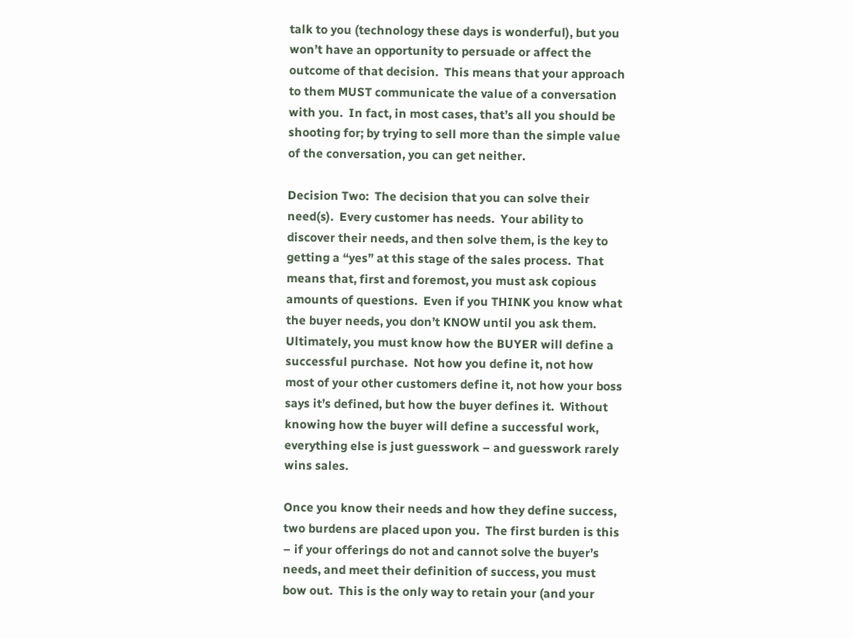talk to you (technology these days is wonderful), but you won’t have an opportunity to persuade or affect the outcome of that decision.  This means that your approach to them MUST communicate the value of a conversation with you.  In fact, in most cases, that’s all you should be shooting for; by trying to sell more than the simple value of the conversation, you can get neither.

Decision Two:  The decision that you can solve their need(s).  Every customer has needs.  Your ability to discover their needs, and then solve them, is the key to getting a “yes” at this stage of the sales process.  That means that, first and foremost, you must ask copious amounts of questions.  Even if you THINK you know what the buyer needs, you don’t KNOW until you ask them.  Ultimately, you must know how the BUYER will define a successful purchase.  Not how you define it, not how most of your other customers define it, not how your boss says it’s defined, but how the buyer defines it.  Without knowing how the buyer will define a successful work, everything else is just guesswork – and guesswork rarely wins sales.

Once you know their needs and how they define success, two burdens are placed upon you.  The first burden is this – if your offerings do not and cannot solve the buyer’s needs, and meet their definition of success, you must bow out.  This is the only way to retain your (and your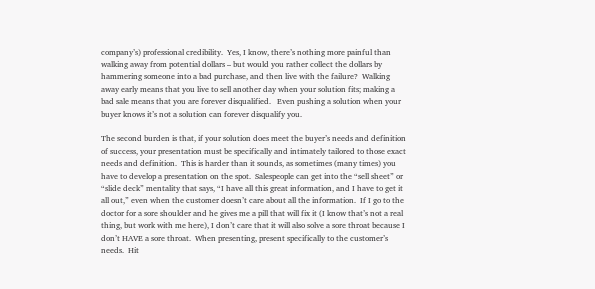company’s) professional credibility.  Yes, I know, there’s nothing more painful than walking away from potential dollars – but would you rather collect the dollars by hammering someone into a bad purchase, and then live with the failure?  Walking away early means that you live to sell another day when your solution fits; making a bad sale means that you are forever disqualified.   Even pushing a solution when your buyer knows it’s not a solution can forever disqualify you.

The second burden is that, if your solution does meet the buyer’s needs and definition of success, your presentation must be specifically and intimately tailored to those exact needs and definition.  This is harder than it sounds, as sometimes (many times) you have to develop a presentation on the spot.  Salespeople can get into the “sell sheet” or “slide deck” mentality that says, “I have all this great information, and I have to get it all out,” even when the customer doesn’t care about all the information.  If I go to the doctor for a sore shoulder and he gives me a pill that will fix it (I know that’s not a real thing, but work with me here), I don’t care that it will also solve a sore throat because I don’t HAVE a sore throat.  When presenting, present specifically to the customer’s needs.  Hit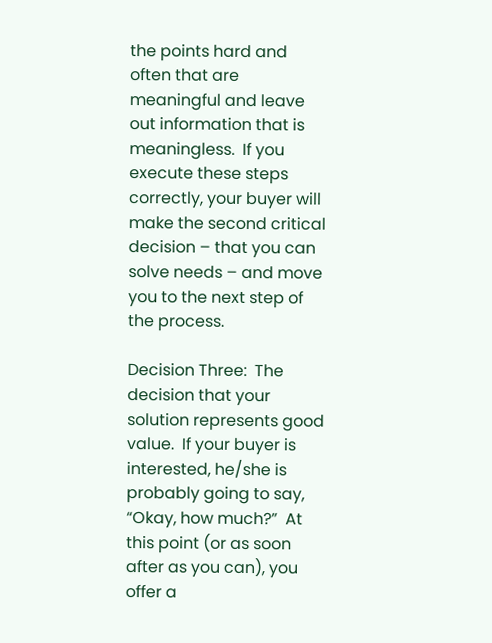the points hard and often that are meaningful and leave out information that is meaningless.  If you execute these steps correctly, your buyer will make the second critical decision – that you can solve needs – and move you to the next step of the process.

Decision Three:  The decision that your solution represents good value.  If your buyer is interested, he/she is probably going to say, “Okay, how much?”  At this point (or as soon after as you can), you offer a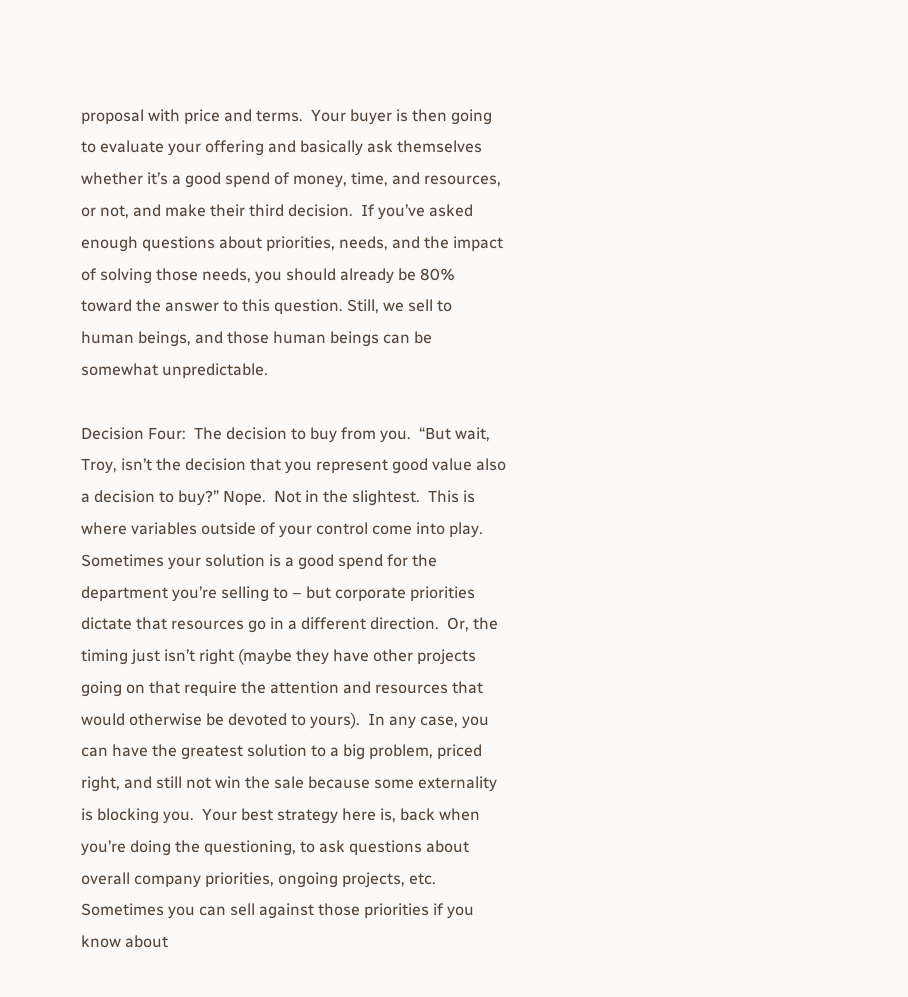proposal with price and terms.  Your buyer is then going to evaluate your offering and basically ask themselves whether it’s a good spend of money, time, and resources, or not, and make their third decision.  If you’ve asked enough questions about priorities, needs, and the impact of solving those needs, you should already be 80% toward the answer to this question. Still, we sell to human beings, and those human beings can be somewhat unpredictable.

Decision Four:  The decision to buy from you.  “But wait, Troy, isn’t the decision that you represent good value also a decision to buy?” Nope.  Not in the slightest.  This is where variables outside of your control come into play.  Sometimes your solution is a good spend for the department you’re selling to – but corporate priorities dictate that resources go in a different direction.  Or, the timing just isn’t right (maybe they have other projects going on that require the attention and resources that would otherwise be devoted to yours).  In any case, you can have the greatest solution to a big problem, priced right, and still not win the sale because some externality is blocking you.  Your best strategy here is, back when you’re doing the questioning, to ask questions about overall company priorities, ongoing projects, etc.  Sometimes you can sell against those priorities if you know about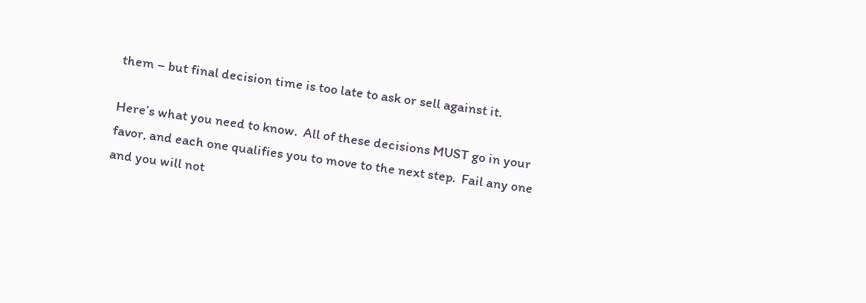them – but final decision time is too late to ask or sell against it.

Here’s what you need to know.  All of these decisions MUST go in your favor, and each one qualifies you to move to the next step.  Fail any one and you will not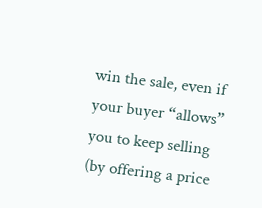win the sale, even if your buyer “allows” you to keep selling (by offering a price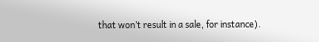that won’t result in a sale, for instance).